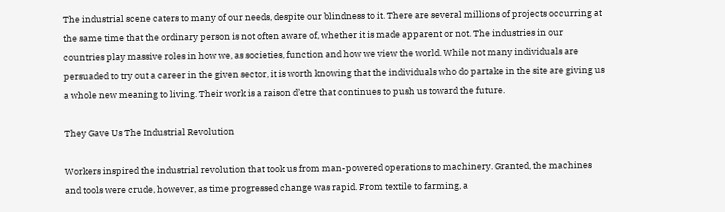The industrial scene caters to many of our needs, despite our blindness to it. There are several millions of projects occurring at the same time that the ordinary person is not often aware of, whether it is made apparent or not. The industries in our countries play massive roles in how we, as societies, function and how we view the world. While not many individuals are persuaded to try out a career in the given sector, it is worth knowing that the individuals who do partake in the site are giving us a whole new meaning to living. Their work is a raison d’etre that continues to push us toward the future.

They Gave Us The Industrial Revolution

Workers inspired the industrial revolution that took us from man-powered operations to machinery. Granted, the machines and tools were crude, however, as time progressed change was rapid. From textile to farming, a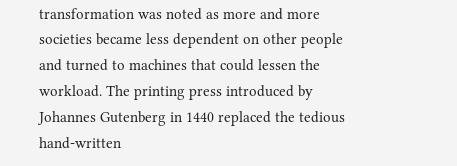transformation was noted as more and more societies became less dependent on other people and turned to machines that could lessen the workload. The printing press introduced by Johannes Gutenberg in 1440 replaced the tedious hand-written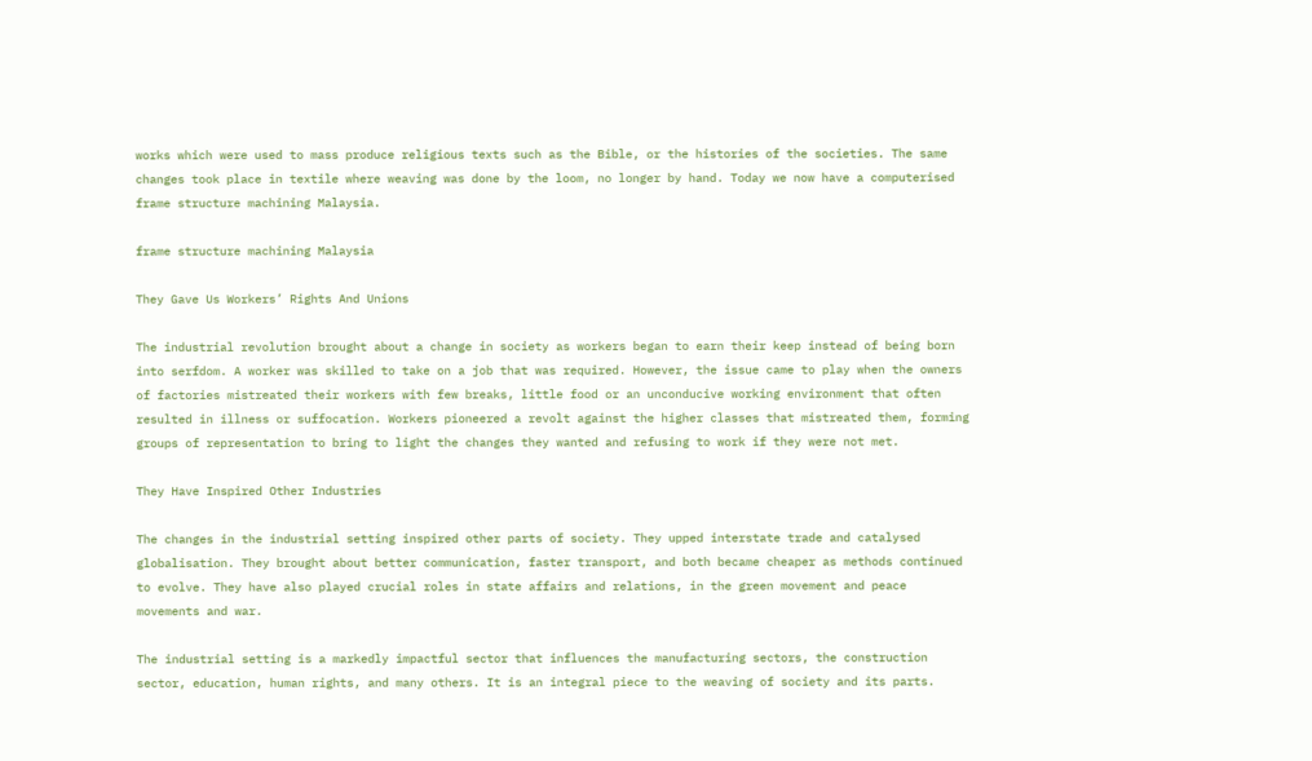works which were used to mass produce religious texts such as the Bible, or the histories of the societies. The same changes took place in textile where weaving was done by the loom, no longer by hand. Today we now have a computerised frame structure machining Malaysia.

frame structure machining Malaysia

They Gave Us Workers’ Rights And Unions

The industrial revolution brought about a change in society as workers began to earn their keep instead of being born into serfdom. A worker was skilled to take on a job that was required. However, the issue came to play when the owners of factories mistreated their workers with few breaks, little food or an unconducive working environment that often resulted in illness or suffocation. Workers pioneered a revolt against the higher classes that mistreated them, forming groups of representation to bring to light the changes they wanted and refusing to work if they were not met.

They Have Inspired Other Industries

The changes in the industrial setting inspired other parts of society. They upped interstate trade and catalysed globalisation. They brought about better communication, faster transport, and both became cheaper as methods continued to evolve. They have also played crucial roles in state affairs and relations, in the green movement and peace movements and war.

The industrial setting is a markedly impactful sector that influences the manufacturing sectors, the construction sector, education, human rights, and many others. It is an integral piece to the weaving of society and its parts.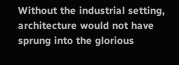Without the industrial setting, architecture would not have sprung into the glorious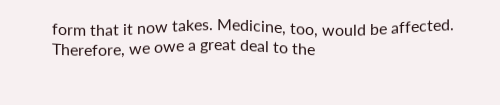form that it now takes. Medicine, too, would be affected. Therefore, we owe a great deal to the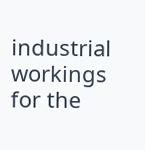industrial workings for the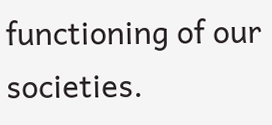functioning of our societies.